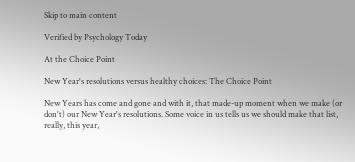Skip to main content

Verified by Psychology Today

At the Choice Point

New Year's resolutions versus healthy choices: The Choice Point

New Years has come and gone and with it, that made-up moment when we make (or don't) our New Year's resolutions. Some voice in us tells us we should make that list, really, this year,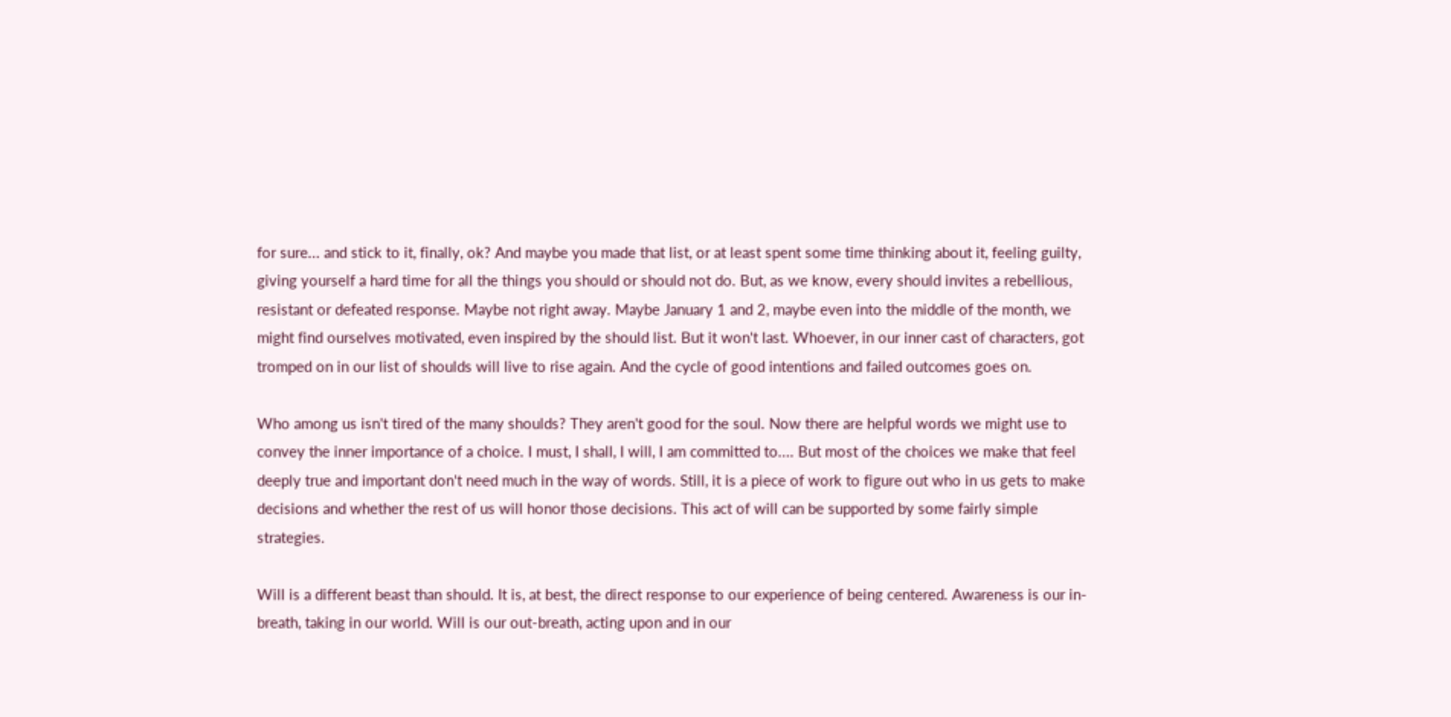for sure... and stick to it, finally, ok? And maybe you made that list, or at least spent some time thinking about it, feeling guilty, giving yourself a hard time for all the things you should or should not do. But, as we know, every should invites a rebellious, resistant or defeated response. Maybe not right away. Maybe January 1 and 2, maybe even into the middle of the month, we might find ourselves motivated, even inspired by the should list. But it won't last. Whoever, in our inner cast of characters, got tromped on in our list of shoulds will live to rise again. And the cycle of good intentions and failed outcomes goes on.

Who among us isn't tired of the many shoulds? They aren't good for the soul. Now there are helpful words we might use to convey the inner importance of a choice. I must, I shall, I will, I am committed to.... But most of the choices we make that feel deeply true and important don't need much in the way of words. Still, it is a piece of work to figure out who in us gets to make decisions and whether the rest of us will honor those decisions. This act of will can be supported by some fairly simple strategies.

Will is a different beast than should. It is, at best, the direct response to our experience of being centered. Awareness is our in-breath, taking in our world. Will is our out-breath, acting upon and in our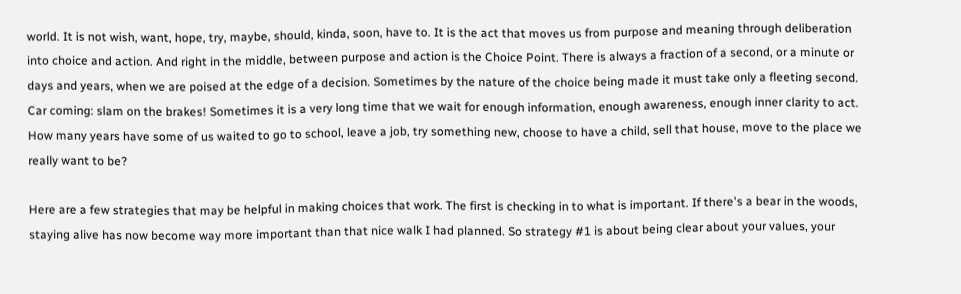world. It is not wish, want, hope, try, maybe, should, kinda, soon, have to. It is the act that moves us from purpose and meaning through deliberation into choice and action. And right in the middle, between purpose and action is the Choice Point. There is always a fraction of a second, or a minute or days and years, when we are poised at the edge of a decision. Sometimes by the nature of the choice being made it must take only a fleeting second. Car coming: slam on the brakes! Sometimes it is a very long time that we wait for enough information, enough awareness, enough inner clarity to act. How many years have some of us waited to go to school, leave a job, try something new, choose to have a child, sell that house, move to the place we really want to be?

Here are a few strategies that may be helpful in making choices that work. The first is checking in to what is important. If there's a bear in the woods, staying alive has now become way more important than that nice walk I had planned. So strategy #1 is about being clear about your values, your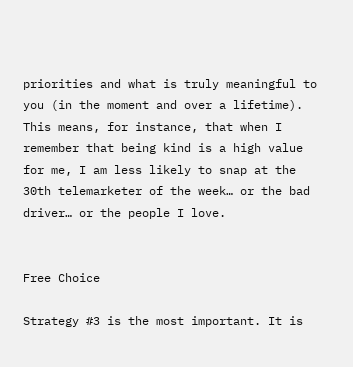priorities and what is truly meaningful to you (in the moment and over a lifetime). This means, for instance, that when I remember that being kind is a high value for me, I am less likely to snap at the 30th telemarketer of the week… or the bad driver… or the people I love.


Free Choice

Strategy #3 is the most important. It is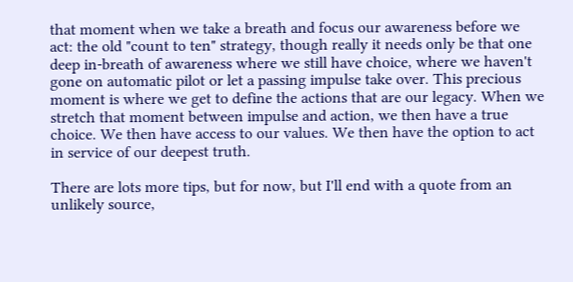that moment when we take a breath and focus our awareness before we act: the old "count to ten" strategy, though really it needs only be that one deep in-breath of awareness where we still have choice, where we haven't gone on automatic pilot or let a passing impulse take over. This precious moment is where we get to define the actions that are our legacy. When we stretch that moment between impulse and action, we then have a true choice. We then have access to our values. We then have the option to act in service of our deepest truth.

There are lots more tips, but for now, but I'll end with a quote from an unlikely source,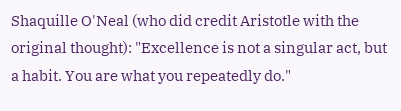Shaquille O'Neal (who did credit Aristotle with the original thought): "Excellence is not a singular act, but a habit. You are what you repeatedly do."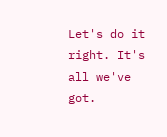Let's do it right. It's all we've got.